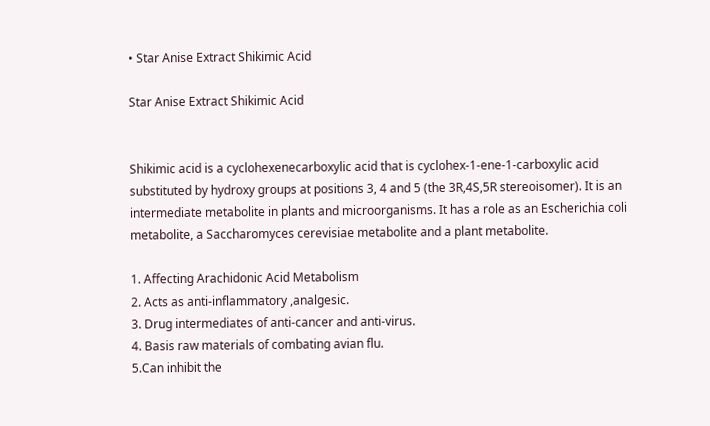• Star Anise Extract Shikimic Acid

Star Anise Extract Shikimic Acid


Shikimic acid is a cyclohexenecarboxylic acid that is cyclohex-1-ene-1-carboxylic acid substituted by hydroxy groups at positions 3, 4 and 5 (the 3R,4S,5R stereoisomer). It is an intermediate metabolite in plants and microorganisms. It has a role as an Escherichia coli metabolite, a Saccharomyces cerevisiae metabolite and a plant metabolite.

1. Affecting Arachidonic Acid Metabolism
2. Acts as anti-inflammatory ,analgesic.
3. Drug intermediates of anti-cancer and anti-virus.
4. Basis raw materials of combating avian flu.
5.Can inhibit the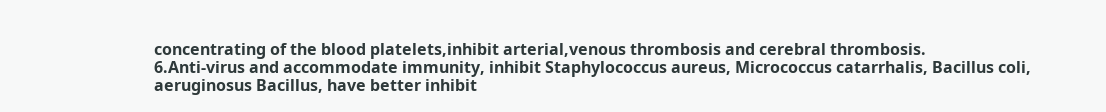concentrating of the blood platelets,inhibit arterial,venous thrombosis and cerebral thrombosis.
6.Anti-virus and accommodate immunity, inhibit Staphylococcus aureus, Micrococcus catarrhalis, Bacillus coli, aeruginosus Bacillus, have better inhibit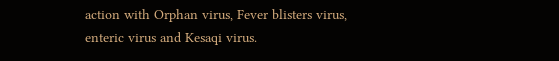action with Orphan virus, Fever blisters virus, enteric virus and Kesaqi virus.